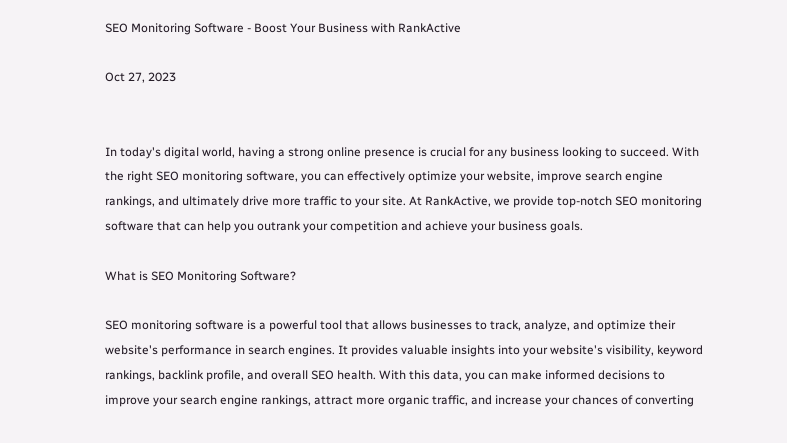SEO Monitoring Software - Boost Your Business with RankActive

Oct 27, 2023


In today's digital world, having a strong online presence is crucial for any business looking to succeed. With the right SEO monitoring software, you can effectively optimize your website, improve search engine rankings, and ultimately drive more traffic to your site. At RankActive, we provide top-notch SEO monitoring software that can help you outrank your competition and achieve your business goals.

What is SEO Monitoring Software?

SEO monitoring software is a powerful tool that allows businesses to track, analyze, and optimize their website's performance in search engines. It provides valuable insights into your website's visibility, keyword rankings, backlink profile, and overall SEO health. With this data, you can make informed decisions to improve your search engine rankings, attract more organic traffic, and increase your chances of converting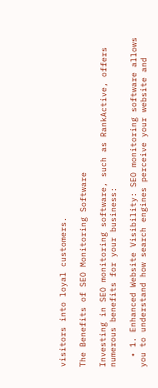visitors into loyal customers.

The Benefits of SEO Monitoring Software

Investing in SEO monitoring software, such as RankActive, offers numerous benefits for your business:

  • 1. Enhanced Website Visibility: SEO monitoring software allows you to understand how search engines perceive your website and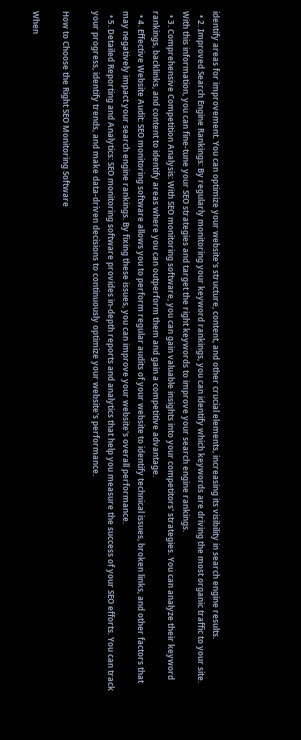identify areas for improvement. You can optimize your website's structure, content, and other crucial elements, increasing its visibility in search engine results.
  • 2. Improved Search Engine Rankings: By regularly monitoring your keyword rankings, you can identify which keywords are driving the most organic traffic to your site. With this information, you can fine-tune your SEO strategies and target the right keywords to improve your search engine rankings.
  • 3. Comprehensive Competition Analysis: With SEO monitoring software, you can gain valuable insights into your competitors' strategies. You can analyze their keyword rankings, backlinks, and content to identify areas where you can outperform them and gain a competitive advantage.
  • 4. Effective Website Audit: SEO monitoring software allows you to perform regular audits of your website to identify technical issues, broken links, and other factors that may negatively impact your search engine rankings. By fixing these issues, you can improve your website's overall performance.
  • 5. Detailed Reporting and Analytics: SEO monitoring software provides in-depth reports and analytics that help you measure the success of your SEO efforts. You can track your progress, identify trends, and make data-driven decisions to continuously optimize your website's performance.

How to Choose the Right SEO Monitoring Software

When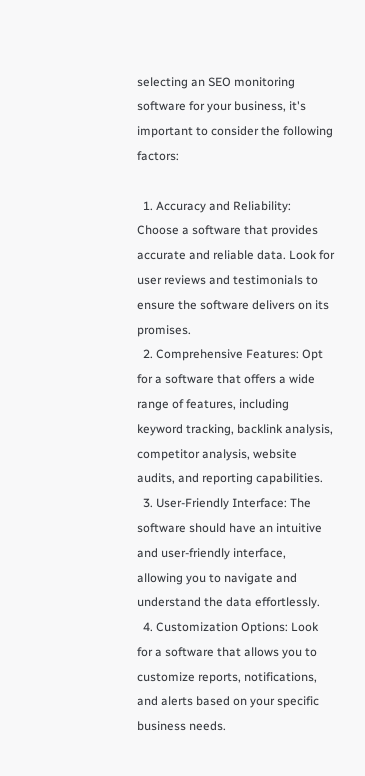selecting an SEO monitoring software for your business, it's important to consider the following factors:

  1. Accuracy and Reliability: Choose a software that provides accurate and reliable data. Look for user reviews and testimonials to ensure the software delivers on its promises.
  2. Comprehensive Features: Opt for a software that offers a wide range of features, including keyword tracking, backlink analysis, competitor analysis, website audits, and reporting capabilities.
  3. User-Friendly Interface: The software should have an intuitive and user-friendly interface, allowing you to navigate and understand the data effortlessly.
  4. Customization Options: Look for a software that allows you to customize reports, notifications, and alerts based on your specific business needs.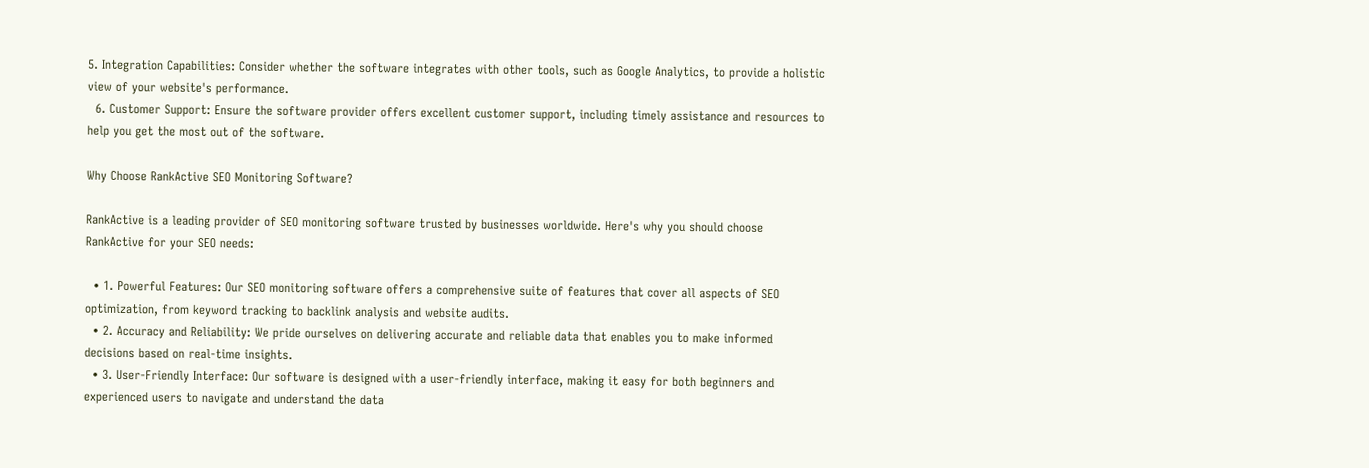5. Integration Capabilities: Consider whether the software integrates with other tools, such as Google Analytics, to provide a holistic view of your website's performance.
  6. Customer Support: Ensure the software provider offers excellent customer support, including timely assistance and resources to help you get the most out of the software.

Why Choose RankActive SEO Monitoring Software?

RankActive is a leading provider of SEO monitoring software trusted by businesses worldwide. Here's why you should choose RankActive for your SEO needs:

  • 1. Powerful Features: Our SEO monitoring software offers a comprehensive suite of features that cover all aspects of SEO optimization, from keyword tracking to backlink analysis and website audits.
  • 2. Accuracy and Reliability: We pride ourselves on delivering accurate and reliable data that enables you to make informed decisions based on real-time insights.
  • 3. User-Friendly Interface: Our software is designed with a user-friendly interface, making it easy for both beginners and experienced users to navigate and understand the data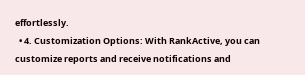effortlessly.
  • 4. Customization Options: With RankActive, you can customize reports and receive notifications and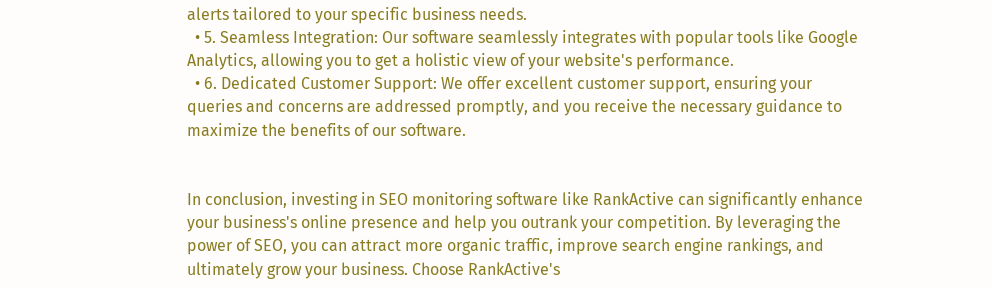alerts tailored to your specific business needs.
  • 5. Seamless Integration: Our software seamlessly integrates with popular tools like Google Analytics, allowing you to get a holistic view of your website's performance.
  • 6. Dedicated Customer Support: We offer excellent customer support, ensuring your queries and concerns are addressed promptly, and you receive the necessary guidance to maximize the benefits of our software.


In conclusion, investing in SEO monitoring software like RankActive can significantly enhance your business's online presence and help you outrank your competition. By leveraging the power of SEO, you can attract more organic traffic, improve search engine rankings, and ultimately grow your business. Choose RankActive's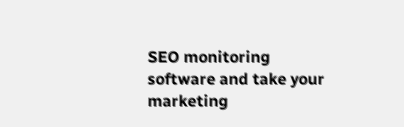SEO monitoring software and take your marketing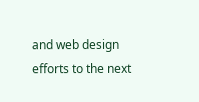and web design efforts to the next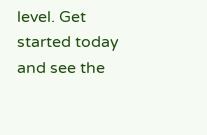level. Get started today and see the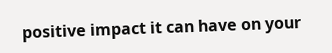positive impact it can have on your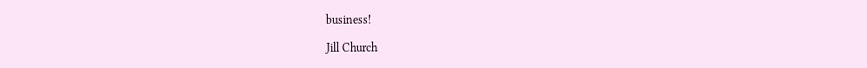business!

Jill Church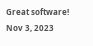Great software!
Nov 3, 2023